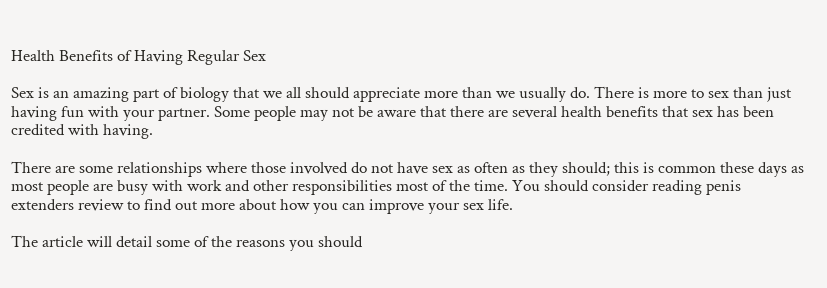Health Benefits of Having Regular Sex

Sex is an amazing part of biology that we all should appreciate more than we usually do. There is more to sex than just having fun with your partner. Some people may not be aware that there are several health benefits that sex has been credited with having.

There are some relationships where those involved do not have sex as often as they should; this is common these days as most people are busy with work and other responsibilities most of the time. You should consider reading penis extenders review to find out more about how you can improve your sex life.

The article will detail some of the reasons you should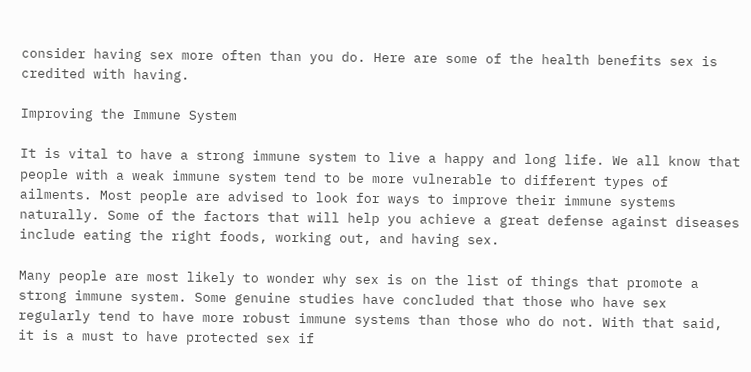consider having sex more often than you do. Here are some of the health benefits sex is credited with having.

Improving the Immune System

It is vital to have a strong immune system to live a happy and long life. We all know that people with a weak immune system tend to be more vulnerable to different types of ailments. Most people are advised to look for ways to improve their immune systems naturally. Some of the factors that will help you achieve a great defense against diseases include eating the right foods, working out, and having sex.

Many people are most likely to wonder why sex is on the list of things that promote a strong immune system. Some genuine studies have concluded that those who have sex regularly tend to have more robust immune systems than those who do not. With that said, it is a must to have protected sex if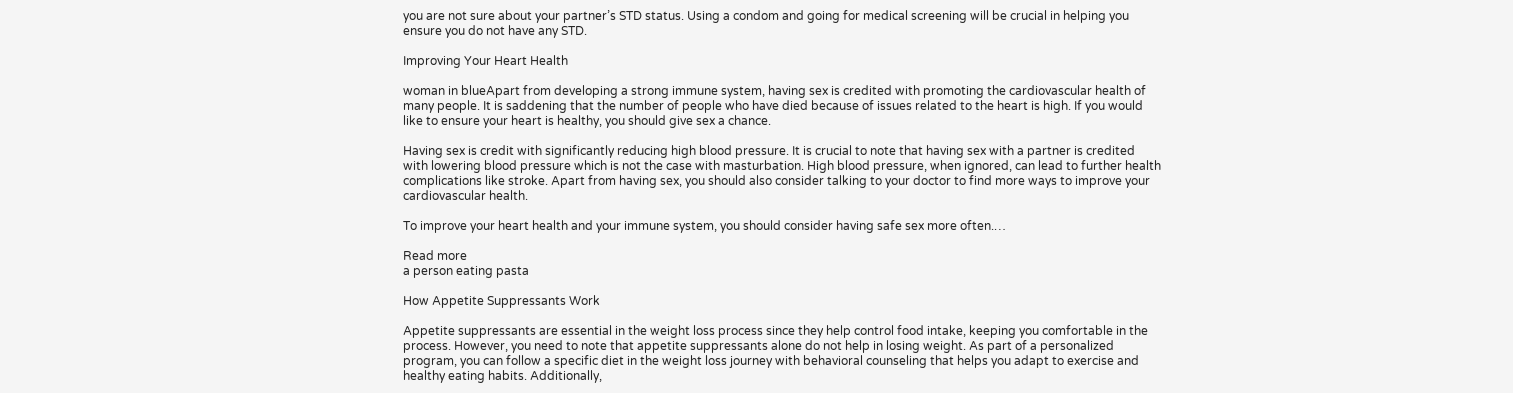you are not sure about your partner’s STD status. Using a condom and going for medical screening will be crucial in helping you ensure you do not have any STD.

Improving Your Heart Health

woman in blueApart from developing a strong immune system, having sex is credited with promoting the cardiovascular health of many people. It is saddening that the number of people who have died because of issues related to the heart is high. If you would like to ensure your heart is healthy, you should give sex a chance.

Having sex is credit with significantly reducing high blood pressure. It is crucial to note that having sex with a partner is credited with lowering blood pressure which is not the case with masturbation. High blood pressure, when ignored, can lead to further health complications like stroke. Apart from having sex, you should also consider talking to your doctor to find more ways to improve your cardiovascular health.

To improve your heart health and your immune system, you should consider having safe sex more often.…

Read more
a person eating pasta

How Appetite Suppressants Work

Appetite suppressants are essential in the weight loss process since they help control food intake, keeping you comfortable in the process. However, you need to note that appetite suppressants alone do not help in losing weight. As part of a personalized program, you can follow a specific diet in the weight loss journey with behavioral counseling that helps you adapt to exercise and healthy eating habits. Additionally,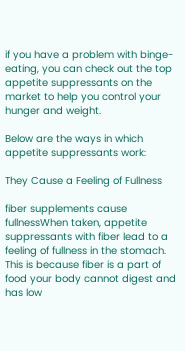if you have a problem with binge-eating, you can check out the top appetite suppressants on the market to help you control your hunger and weight.

Below are the ways in which appetite suppressants work:

They Cause a Feeling of Fullness

fiber supplements cause fullnessWhen taken, appetite suppressants with fiber lead to a feeling of fullness in the stomach. This is because fiber is a part of food your body cannot digest and has low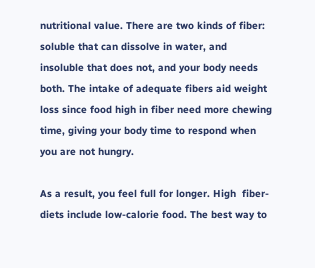nutritional value. There are two kinds of fiber: soluble that can dissolve in water, and insoluble that does not, and your body needs both. The intake of adequate fibers aid weight loss since food high in fiber need more chewing time, giving your body time to respond when you are not hungry.

As a result, you feel full for longer. High  fiber-diets include low-calorie food. The best way to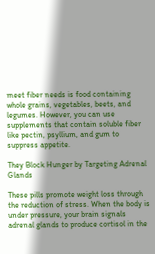meet fiber needs is food containing whole grains, vegetables, beets, and legumes. However, you can use supplements that contain soluble fiber like pectin, psyllium, and gum to suppress appetite.

They Block Hunger by Targeting Adrenal Glands

These pills promote weight loss through the reduction of stress. When the body is under pressure, your brain signals adrenal glands to produce cortisol in the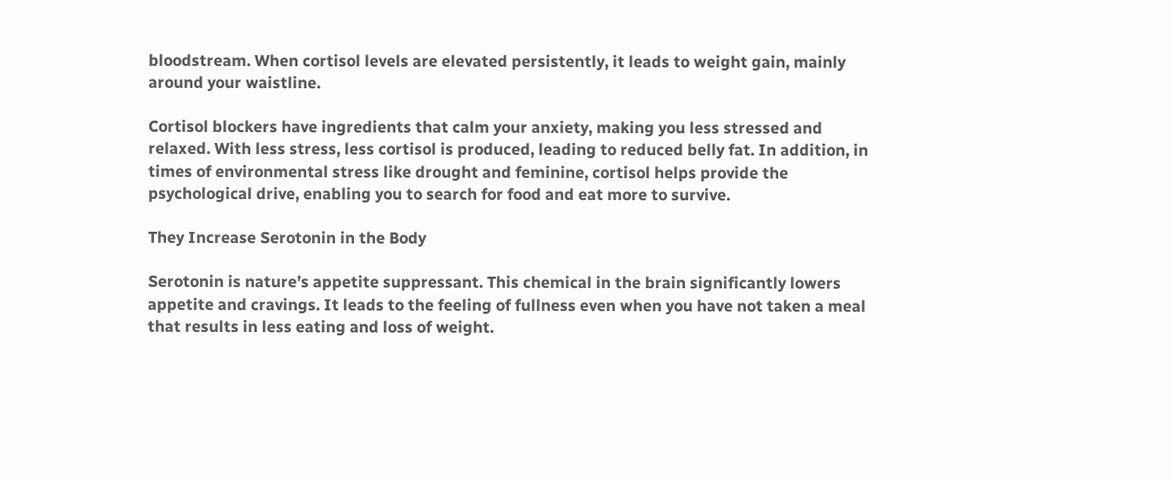bloodstream. When cortisol levels are elevated persistently, it leads to weight gain, mainly around your waistline.

Cortisol blockers have ingredients that calm your anxiety, making you less stressed and relaxed. With less stress, less cortisol is produced, leading to reduced belly fat. In addition, in times of environmental stress like drought and feminine, cortisol helps provide the psychological drive, enabling you to search for food and eat more to survive.

They Increase Serotonin in the Body

Serotonin is nature’s appetite suppressant. This chemical in the brain significantly lowers appetite and cravings. It leads to the feeling of fullness even when you have not taken a meal that results in less eating and loss of weight.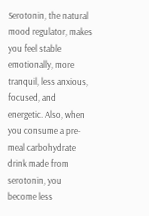Serotonin, the natural mood regulator, makes you feel stable emotionally, more tranquil, less anxious, focused, and energetic. Also, when you consume a pre-meal carbohydrate drink made from serotonin, you become less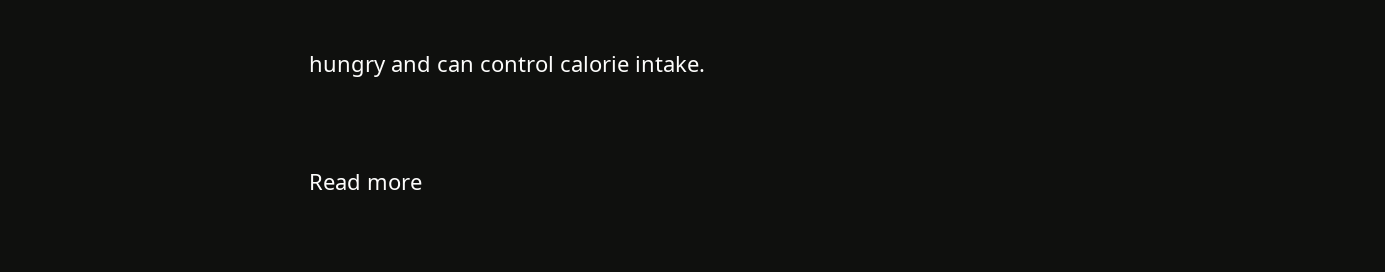hungry and can control calorie intake.


Read more